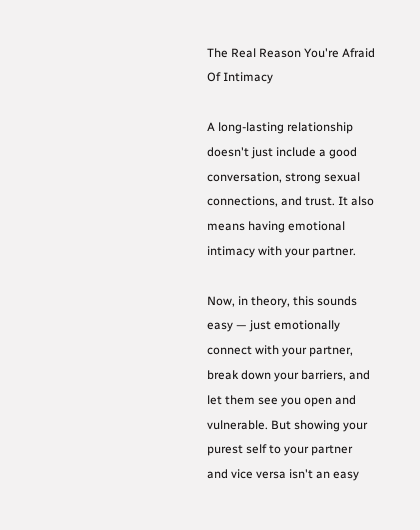The Real Reason You're Afraid Of Intimacy

A long-lasting relationship doesn't just include a good conversation, strong sexual connections, and trust. It also means having emotional intimacy with your partner.

Now, in theory, this sounds easy — just emotionally connect with your partner, break down your barriers, and let them see you open and vulnerable. But showing your purest self to your partner and vice versa isn't an easy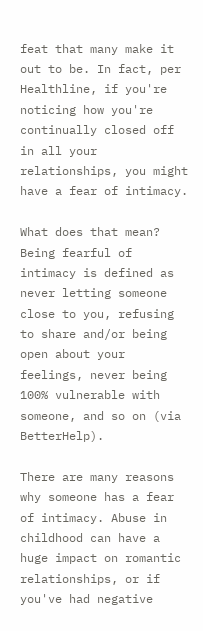feat that many make it out to be. In fact, per Healthline, if you're noticing how you're continually closed off in all your relationships, you might have a fear of intimacy.

What does that mean? Being fearful of intimacy is defined as never letting someone close to you, refusing to share and/or being open about your feelings, never being 100% vulnerable with someone, and so on (via BetterHelp).

There are many reasons why someone has a fear of intimacy. Abuse in childhood can have a huge impact on romantic relationships, or if you've had negative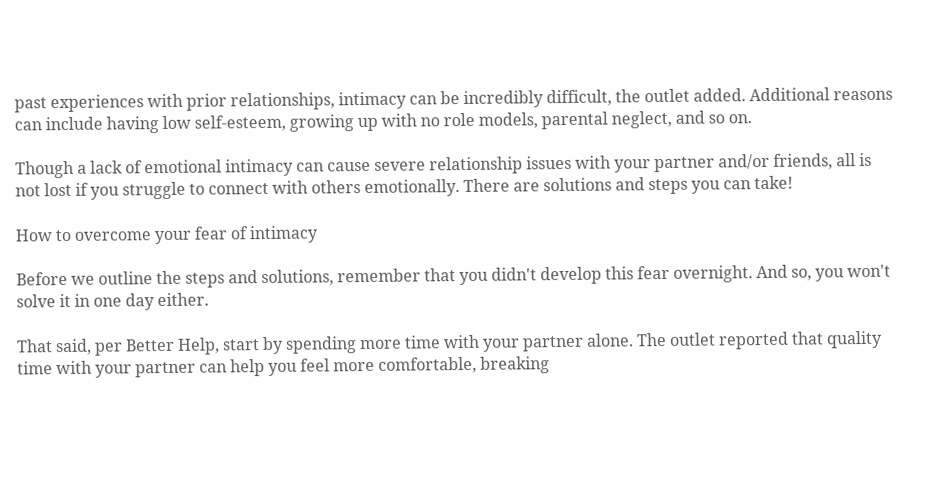past experiences with prior relationships, intimacy can be incredibly difficult, the outlet added. Additional reasons can include having low self-esteem, growing up with no role models, parental neglect, and so on.

Though a lack of emotional intimacy can cause severe relationship issues with your partner and/or friends, all is not lost if you struggle to connect with others emotionally. There are solutions and steps you can take!

How to overcome your fear of intimacy

Before we outline the steps and solutions, remember that you didn't develop this fear overnight. And so, you won't solve it in one day either.

That said, per Better Help, start by spending more time with your partner alone. The outlet reported that quality time with your partner can help you feel more comfortable, breaking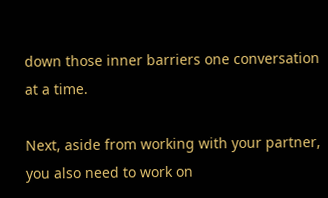down those inner barriers one conversation at a time.

Next, aside from working with your partner, you also need to work on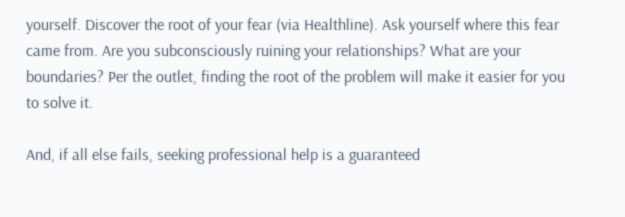yourself. Discover the root of your fear (via Healthline). Ask yourself where this fear came from. Are you subconsciously ruining your relationships? What are your boundaries? Per the outlet, finding the root of the problem will make it easier for you to solve it.

And, if all else fails, seeking professional help is a guaranteed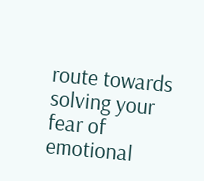route towards solving your fear of emotional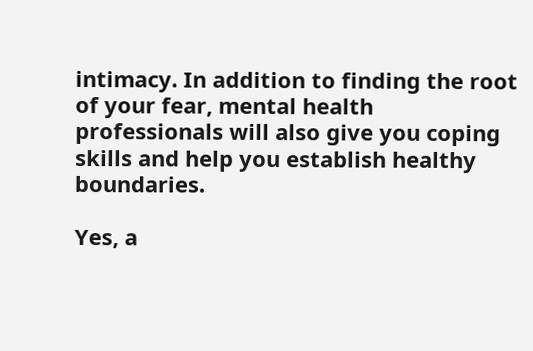intimacy. In addition to finding the root of your fear, mental health professionals will also give you coping skills and help you establish healthy boundaries.

Yes, a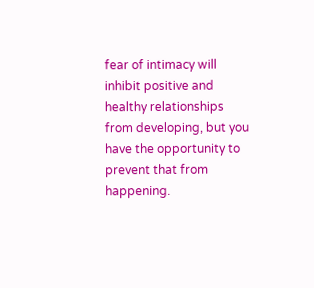fear of intimacy will inhibit positive and healthy relationships from developing, but you have the opportunity to prevent that from happening.